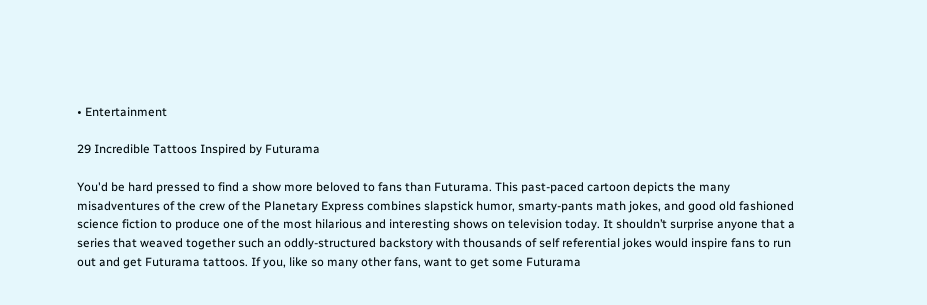• Entertainment

29 Incredible Tattoos Inspired by Futurama

You'd be hard pressed to find a show more beloved to fans than Futurama. This past-paced cartoon depicts the many misadventures of the crew of the Planetary Express combines slapstick humor, smarty-pants math jokes, and good old fashioned science fiction to produce one of the most hilarious and interesting shows on television today. It shouldn’t surprise anyone that a series that weaved together such an oddly-structured backstory with thousands of self referential jokes would inspire fans to run out and get Futurama tattoos. If you, like so many other fans, want to get some Futurama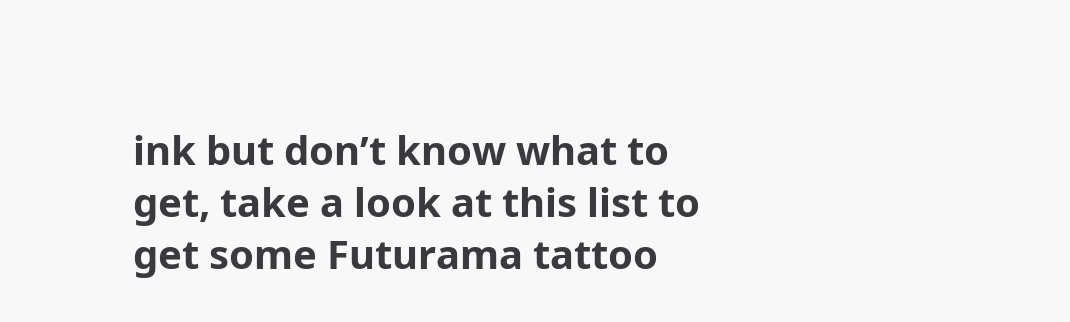ink but don’t know what to get, take a look at this list to get some Futurama tattoo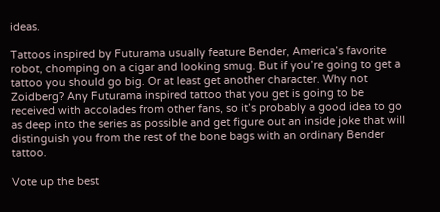ideas.

Tattoos inspired by Futurama usually feature Bender, America’s favorite robot, chomping on a cigar and looking smug. But if you’re going to get a tattoo you should go big. Or at least get another character. Why not Zoidberg? Any Futurama inspired tattoo that you get is going to be received with accolades from other fans, so it’s probably a good idea to go as deep into the series as possible and get figure out an inside joke that will distinguish you from the rest of the bone bags with an ordinary Bender tattoo.

Vote up the best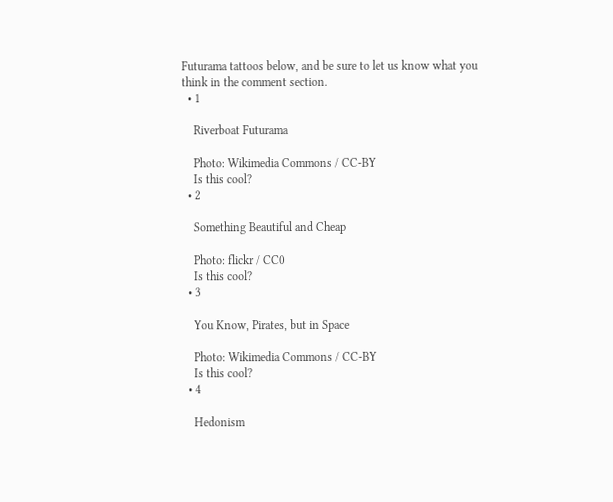Futurama tattoos below, and be sure to let us know what you think in the comment section.
  • 1

    Riverboat Futurama

    Photo: Wikimedia Commons / CC-BY
    Is this cool?
  • 2

    Something Beautiful and Cheap

    Photo: flickr / CC0
    Is this cool?
  • 3

    You Know, Pirates, but in Space

    Photo: Wikimedia Commons / CC-BY
    Is this cool?
  • 4

    Hedonism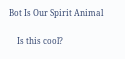Bot Is Our Spirit Animal

    Is this cool?